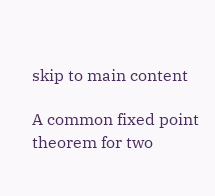skip to main content

A common fixed point theorem for two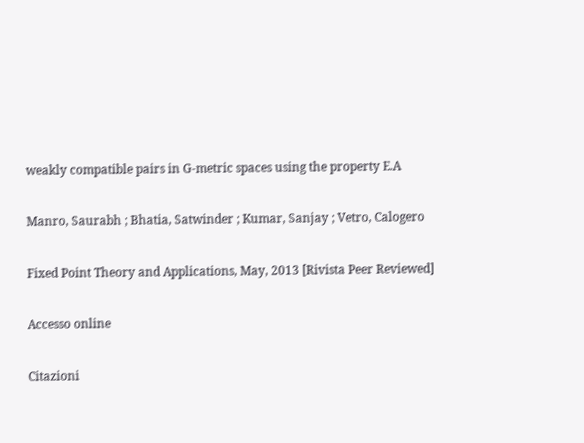weakly compatible pairs in G-metric spaces using the property E.A

Manro, Saurabh ; Bhatia, Satwinder ; Kumar, Sanjay ; Vetro, Calogero

Fixed Point Theory and Applications, May, 2013 [Rivista Peer Reviewed]

Accesso online

Citazioni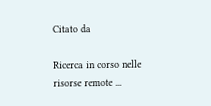Citato da

Ricerca in corso nelle risorse remote ...